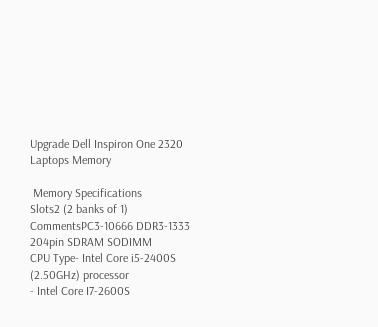Upgrade Dell Inspiron One 2320 Laptops Memory

 Memory Specifications
Slots2 (2 banks of 1)
CommentsPC3-10666 DDR3-1333 204pin SDRAM SODIMM
CPU Type- Intel Core i5-2400S (2.50GHz) processor
- Intel Core I7-2600S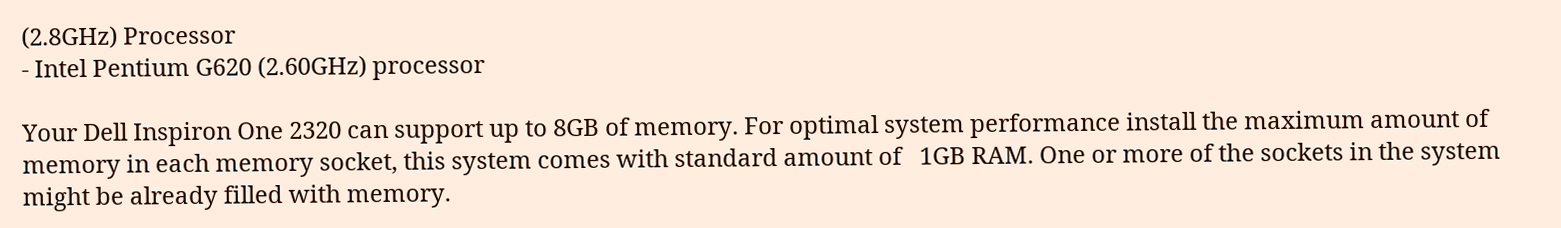(2.8GHz) Processor
- Intel Pentium G620 (2.60GHz) processor

Your Dell Inspiron One 2320 can support up to 8GB of memory. For optimal system performance install the maximum amount of memory in each memory socket, this system comes with standard amount of   1GB RAM. One or more of the sockets in the system might be already filled with memory.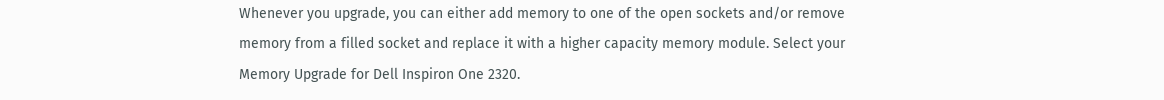Whenever you upgrade, you can either add memory to one of the open sockets and/or remove memory from a filled socket and replace it with a higher capacity memory module. Select your Memory Upgrade for Dell Inspiron One 2320.